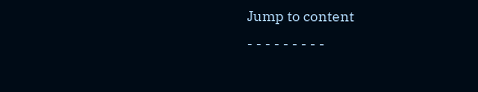Jump to content
- - - - - - - - -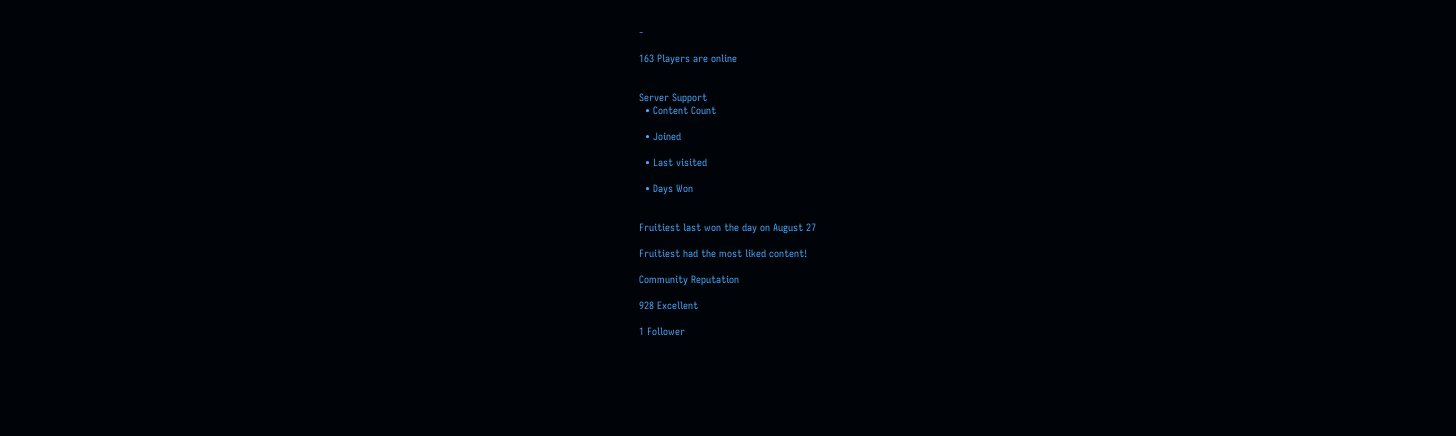-

163 Players are online


Server Support
  • Content Count

  • Joined

  • Last visited

  • Days Won


Fruitiest last won the day on August 27

Fruitiest had the most liked content!

Community Reputation

928 Excellent

1 Follower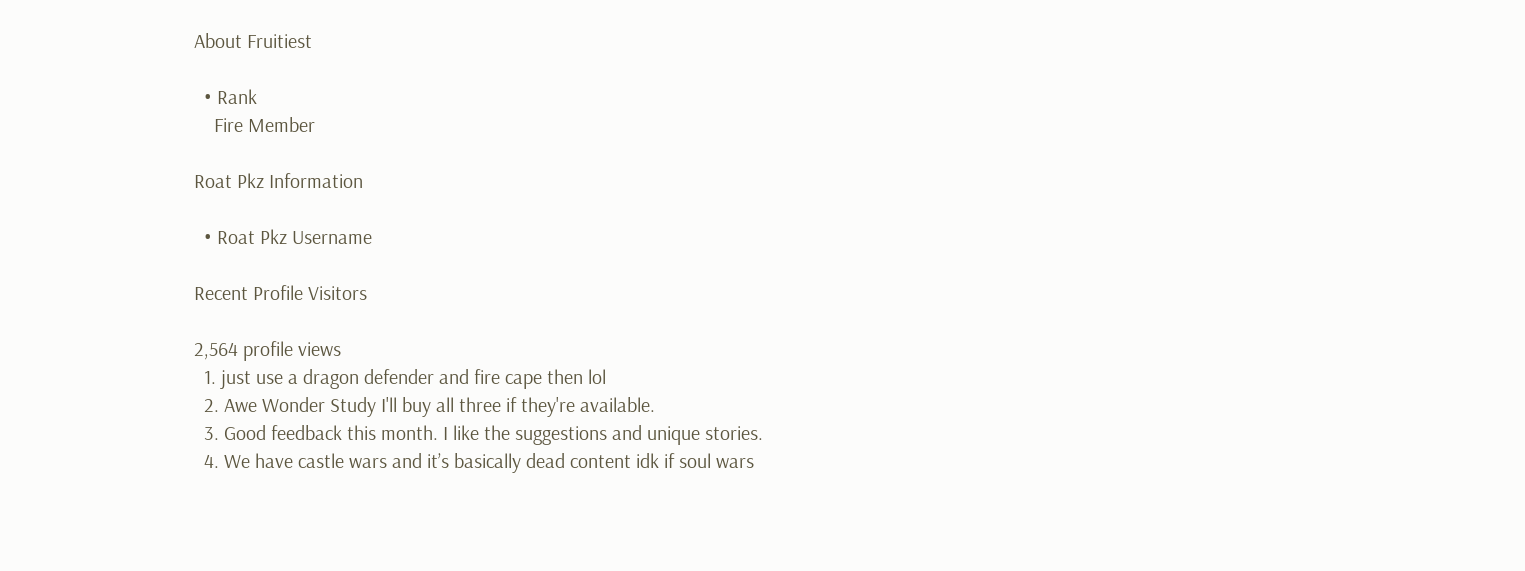About Fruitiest

  • Rank
    Fire Member

Roat Pkz Information

  • Roat Pkz Username

Recent Profile Visitors

2,564 profile views
  1. just use a dragon defender and fire cape then lol
  2. Awe Wonder Study I'll buy all three if they're available.
  3. Good feedback this month. I like the suggestions and unique stories.
  4. We have castle wars and it’s basically dead content idk if soul wars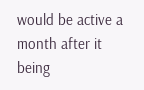would be active a month after it being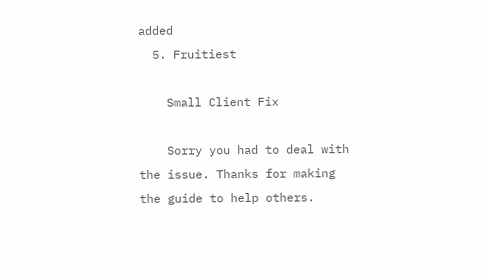added
  5. Fruitiest

    Small Client Fix

    Sorry you had to deal with the issue. Thanks for making the guide to help others.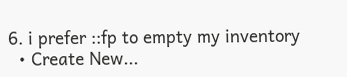6. i prefer ::fp to empty my inventory
  • Create New...